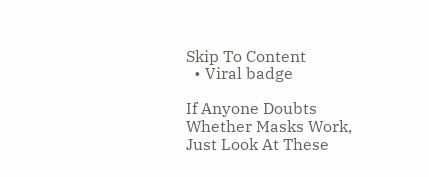Skip To Content
  • Viral badge

If Anyone Doubts Whether Masks Work, Just Look At These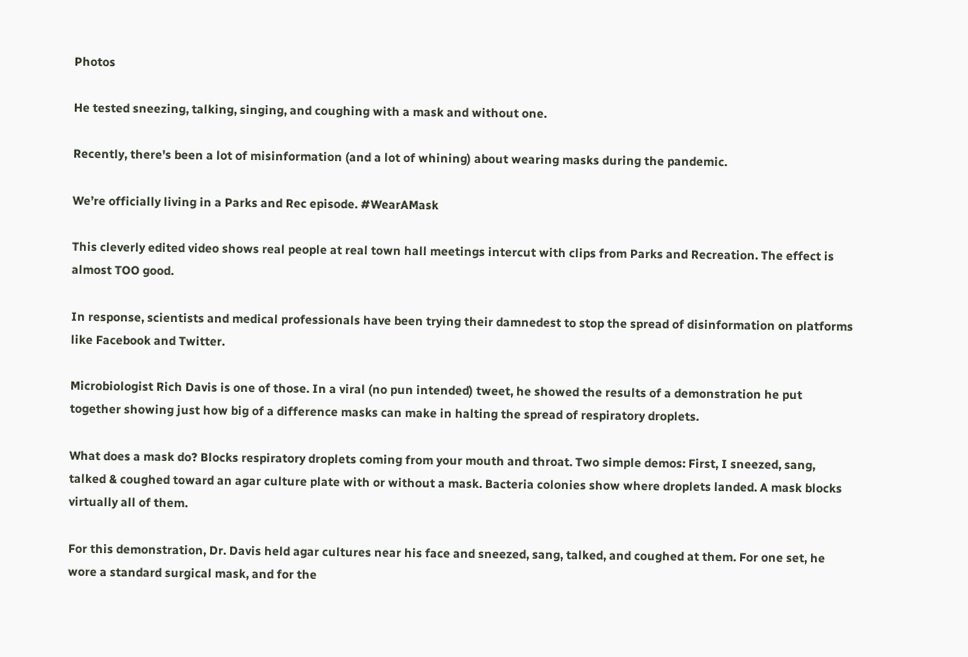Photos

He tested sneezing, talking, singing, and coughing with a mask and without one.

Recently, there's been a lot of misinformation (and a lot of whining) about wearing masks during the pandemic.

We’re officially living in a Parks and Rec episode. #WearAMask

This cleverly edited video shows real people at real town hall meetings intercut with clips from Parks and Recreation. The effect is almost TOO good.

In response, scientists and medical professionals have been trying their damnedest to stop the spread of disinformation on platforms like Facebook and Twitter.

Microbiologist Rich Davis is one of those. In a viral (no pun intended) tweet, he showed the results of a demonstration he put together showing just how big of a difference masks can make in halting the spread of respiratory droplets.

What does a mask do? Blocks respiratory droplets coming from your mouth and throat. Two simple demos: First, I sneezed, sang, talked & coughed toward an agar culture plate with or without a mask. Bacteria colonies show where droplets landed. A mask blocks virtually all of them.

For this demonstration, Dr. Davis held agar cultures near his face and sneezed, sang, talked, and coughed at them. For one set, he wore a standard surgical mask, and for the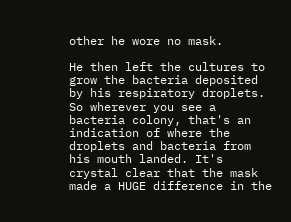other he wore no mask.

He then left the cultures to grow the bacteria deposited by his respiratory droplets. So wherever you see a bacteria colony, that's an indication of where the droplets and bacteria from his mouth landed. It's crystal clear that the mask made a HUGE difference in the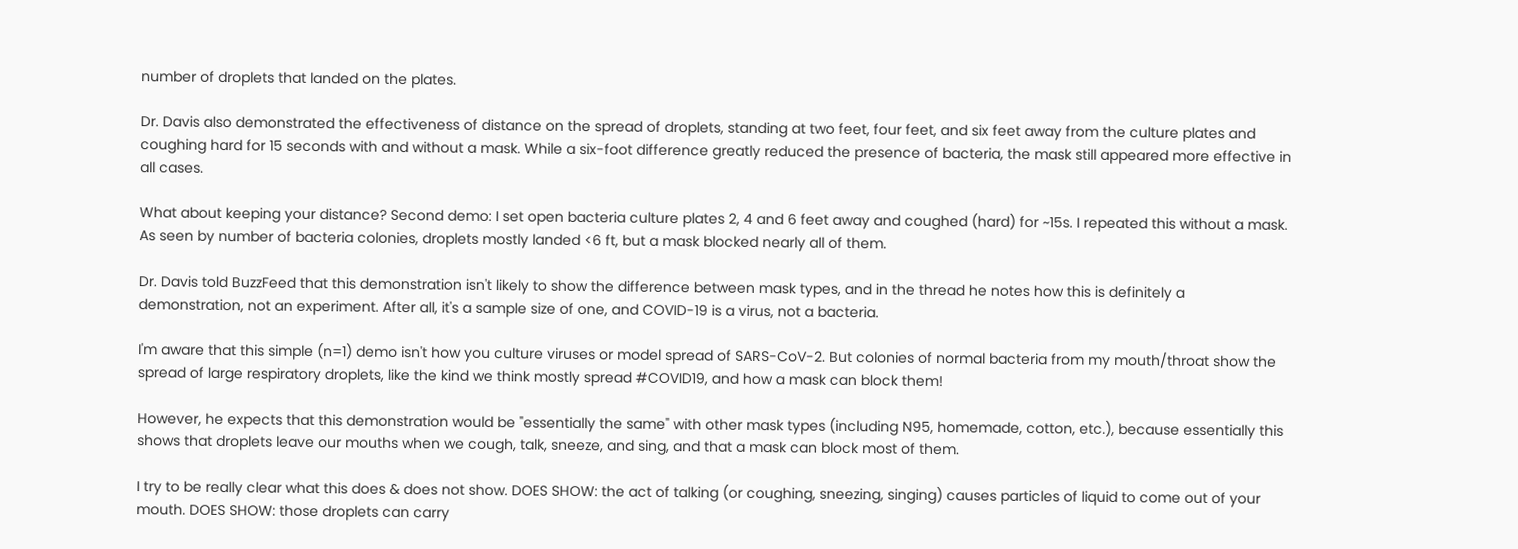number of droplets that landed on the plates.

Dr. Davis also demonstrated the effectiveness of distance on the spread of droplets, standing at two feet, four feet, and six feet away from the culture plates and coughing hard for 15 seconds with and without a mask. While a six-foot difference greatly reduced the presence of bacteria, the mask still appeared more effective in all cases.

What about keeping your distance? Second demo: I set open bacteria culture plates 2, 4 and 6 feet away and coughed (hard) for ~15s. I repeated this without a mask. As seen by number of bacteria colonies, droplets mostly landed <6 ft, but a mask blocked nearly all of them.

Dr. Davis told BuzzFeed that this demonstration isn't likely to show the difference between mask types, and in the thread he notes how this is definitely a demonstration, not an experiment. After all, it's a sample size of one, and COVID-19 is a virus, not a bacteria.

I'm aware that this simple (n=1) demo isn't how you culture viruses or model spread of SARS-CoV-2. But colonies of normal bacteria from my mouth/throat show the spread of large respiratory droplets, like the kind we think mostly spread #COVID19, and how a mask can block them!

However, he expects that this demonstration would be "essentially the same" with other mask types (including N95, homemade, cotton, etc.), because essentially this shows that droplets leave our mouths when we cough, talk, sneeze, and sing, and that a mask can block most of them.

I try to be really clear what this does & does not show. DOES SHOW: the act of talking (or coughing, sneezing, singing) causes particles of liquid to come out of your mouth. DOES SHOW: those droplets can carry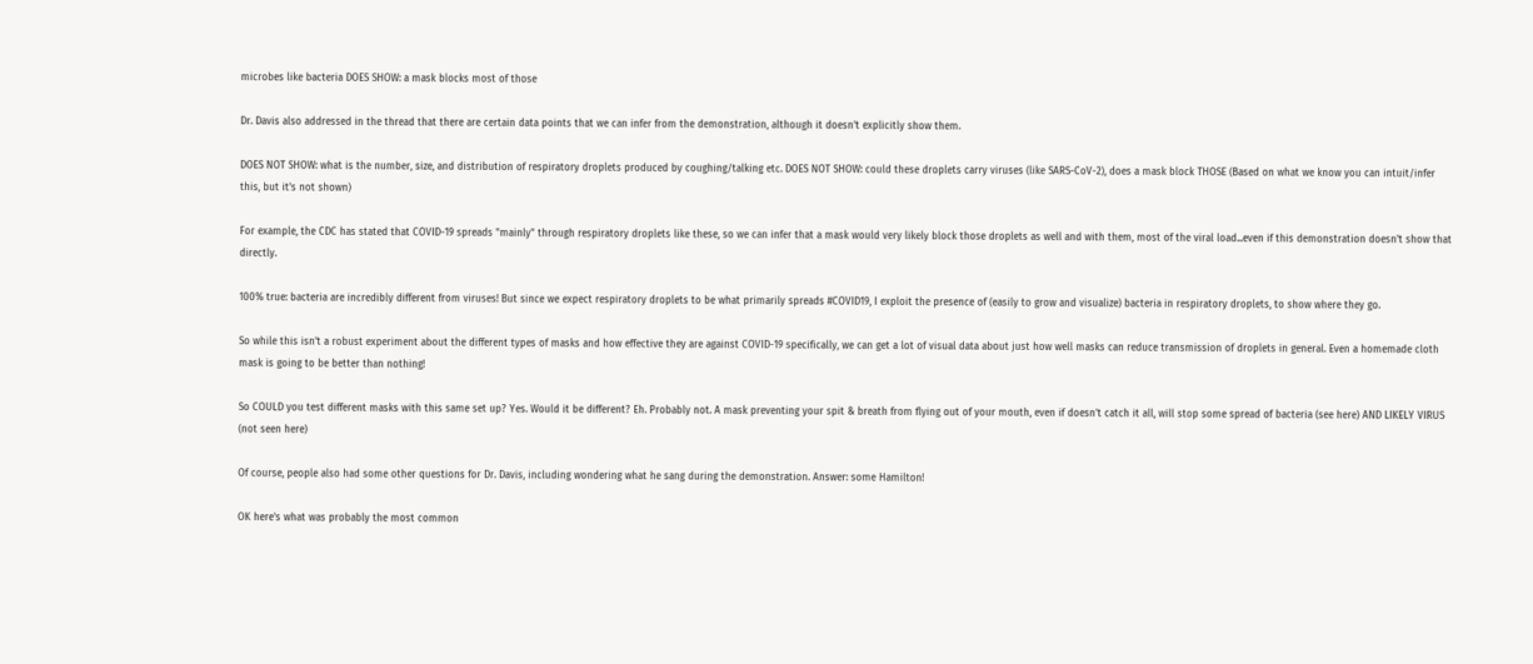microbes like bacteria DOES SHOW: a mask blocks most of those

Dr. Davis also addressed in the thread that there are certain data points that we can infer from the demonstration, although it doesn't explicitly show them.

DOES NOT SHOW: what is the number, size, and distribution of respiratory droplets produced by coughing/talking etc. DOES NOT SHOW: could these droplets carry viruses (like SARS-CoV-2), does a mask block THOSE (Based on what we know you can intuit/infer this, but it's not shown)

For example, the CDC has stated that COVID-19 spreads "mainly" through respiratory droplets like these, so we can infer that a mask would very likely block those droplets as well and with them, most of the viral load...even if this demonstration doesn't show that directly.

100% true: bacteria are incredibly different from viruses! But since we expect respiratory droplets to be what primarily spreads #COVID19, I exploit the presence of (easily to grow and visualize) bacteria in respiratory droplets, to show where they go.

So while this isn't a robust experiment about the different types of masks and how effective they are against COVID-19 specifically, we can get a lot of visual data about just how well masks can reduce transmission of droplets in general. Even a homemade cloth mask is going to be better than nothing!

So COULD you test different masks with this same set up? Yes. Would it be different? Eh. Probably not. A mask preventing your spit & breath from flying out of your mouth, even if doesn't catch it all, will stop some spread of bacteria (see here) AND LIKELY VIRUS (not seen here)

Of course, people also had some other questions for Dr. Davis, including wondering what he sang during the demonstration. Answer: some Hamilton!

OK here's what was probably the most common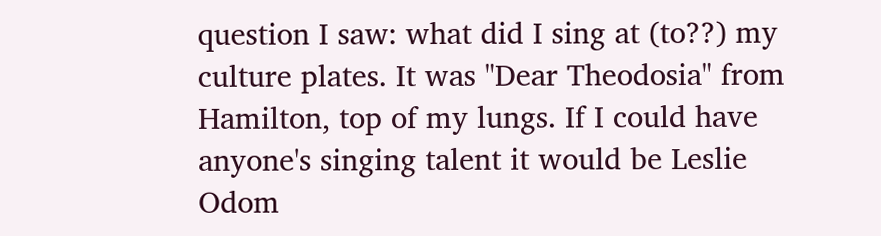question I saw: what did I sing at (to??) my culture plates. It was "Dear Theodosia" from Hamilton, top of my lungs. If I could have anyone's singing talent it would be Leslie Odom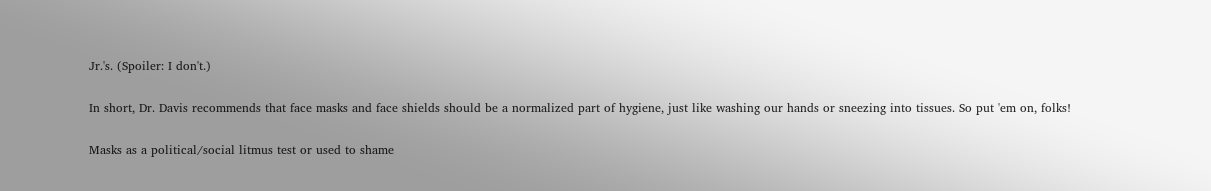Jr.'s. (Spoiler: I don't.)

In short, Dr. Davis recommends that face masks and face shields should be a normalized part of hygiene, just like washing our hands or sneezing into tissues. So put 'em on, folks!

Masks as a political/social litmus test or used to shame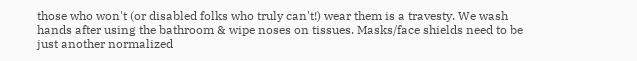those who won't (or disabled folks who truly can't!) wear them is a travesty. We wash hands after using the bathroom & wipe noses on tissues. Masks/face shields need to be just another normalized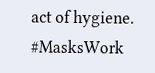act of hygiene. #MasksWork